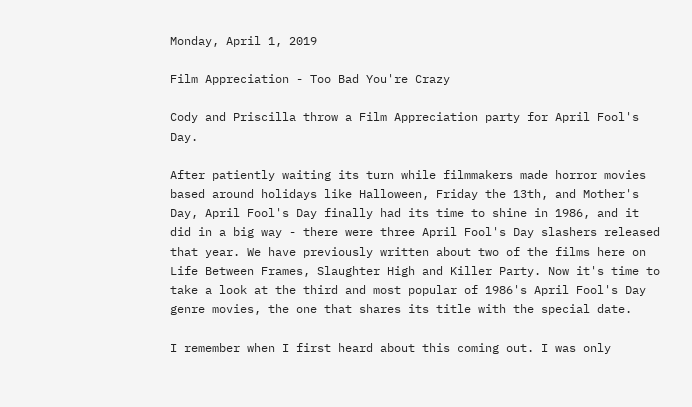Monday, April 1, 2019

Film Appreciation - Too Bad You're Crazy

Cody and Priscilla throw a Film Appreciation party for April Fool's Day.

After patiently waiting its turn while filmmakers made horror movies based around holidays like Halloween, Friday the 13th, and Mother's Day, April Fool's Day finally had its time to shine in 1986, and it did in a big way - there were three April Fool's Day slashers released that year. We have previously written about two of the films here on Life Between Frames, Slaughter High and Killer Party. Now it's time to take a look at the third and most popular of 1986's April Fool's Day genre movies, the one that shares its title with the special date.

I remember when I first heard about this coming out. I was only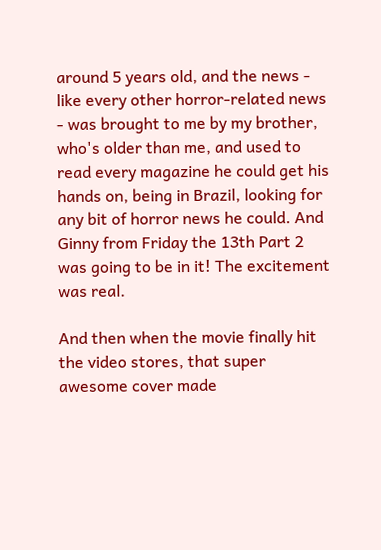around 5 years old, and the news - like every other horror-related news - was brought to me by my brother, who's older than me, and used to read every magazine he could get his hands on, being in Brazil, looking for any bit of horror news he could. And Ginny from Friday the 13th Part 2 was going to be in it! The excitement was real.

And then when the movie finally hit the video stores, that super awesome cover made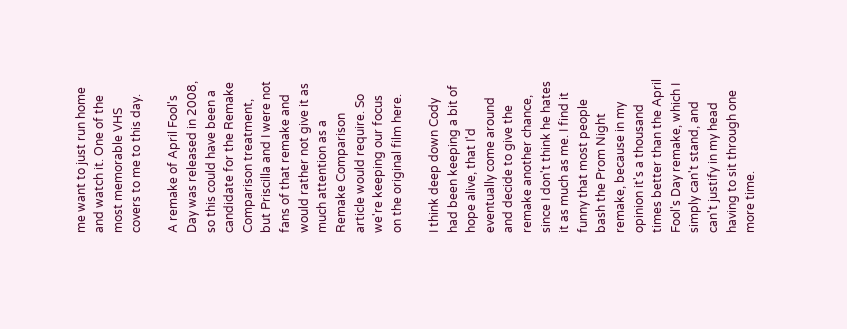me want to just run home and watch it. One of the most memorable VHS covers to me to this day.

A remake of April Fool's Day was released in 2008, so this could have been a candidate for the Remake Comparison treatment, but Priscilla and I were not fans of that remake and would rather not give it as much attention as a Remake Comparison article would require. So we're keeping our focus on the original film here.

I think deep down Cody had been keeping a bit of hope alive, that I'd eventually come around and decide to give the remake another chance, since I don't think he hates it as much as me. I find it funny that most people bash the Prom Night remake, because in my opinion it's a thousand times better than the April Fool's Day remake, which I simply can't stand, and can't justify in my head having to sit through one more time.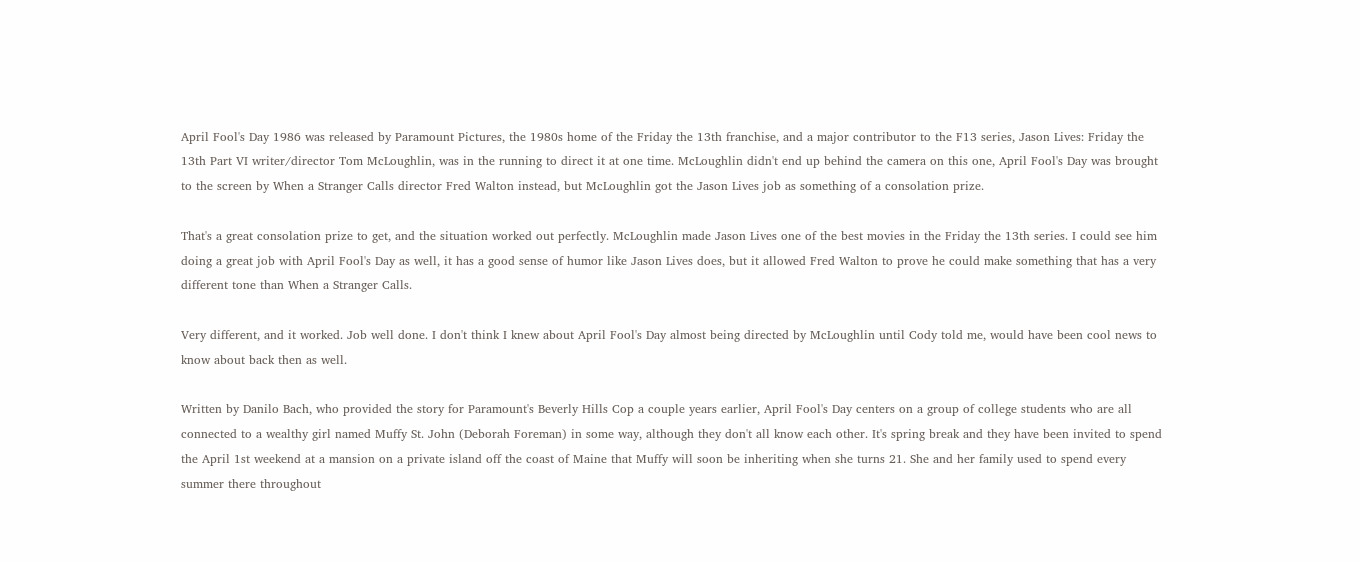April Fool's Day 1986 was released by Paramount Pictures, the 1980s home of the Friday the 13th franchise, and a major contributor to the F13 series, Jason Lives: Friday the 13th Part VI writer/director Tom McLoughlin, was in the running to direct it at one time. McLoughlin didn't end up behind the camera on this one, April Fool's Day was brought to the screen by When a Stranger Calls director Fred Walton instead, but McLoughlin got the Jason Lives job as something of a consolation prize.

That's a great consolation prize to get, and the situation worked out perfectly. McLoughlin made Jason Lives one of the best movies in the Friday the 13th series. I could see him doing a great job with April Fool's Day as well, it has a good sense of humor like Jason Lives does, but it allowed Fred Walton to prove he could make something that has a very different tone than When a Stranger Calls.

Very different, and it worked. Job well done. I don't think I knew about April Fool's Day almost being directed by McLoughlin until Cody told me, would have been cool news to know about back then as well.

Written by Danilo Bach, who provided the story for Paramount's Beverly Hills Cop a couple years earlier, April Fool's Day centers on a group of college students who are all connected to a wealthy girl named Muffy St. John (Deborah Foreman) in some way, although they don't all know each other. It's spring break and they have been invited to spend the April 1st weekend at a mansion on a private island off the coast of Maine that Muffy will soon be inheriting when she turns 21. She and her family used to spend every summer there throughout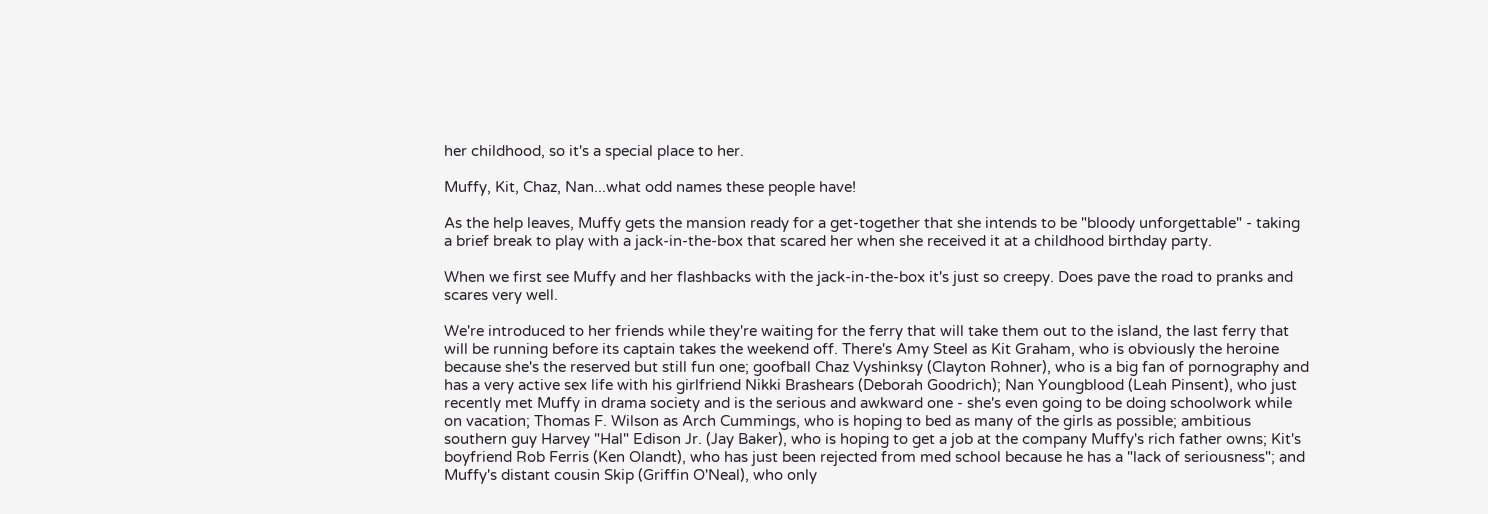her childhood, so it's a special place to her.

Muffy, Kit, Chaz, Nan...what odd names these people have!

As the help leaves, Muffy gets the mansion ready for a get-together that she intends to be "bloody unforgettable" - taking a brief break to play with a jack-in-the-box that scared her when she received it at a childhood birthday party.

When we first see Muffy and her flashbacks with the jack-in-the-box it's just so creepy. Does pave the road to pranks and scares very well.

We're introduced to her friends while they're waiting for the ferry that will take them out to the island, the last ferry that will be running before its captain takes the weekend off. There's Amy Steel as Kit Graham, who is obviously the heroine because she's the reserved but still fun one; goofball Chaz Vyshinksy (Clayton Rohner), who is a big fan of pornography and has a very active sex life with his girlfriend Nikki Brashears (Deborah Goodrich); Nan Youngblood (Leah Pinsent), who just recently met Muffy in drama society and is the serious and awkward one - she's even going to be doing schoolwork while on vacation; Thomas F. Wilson as Arch Cummings, who is hoping to bed as many of the girls as possible; ambitious southern guy Harvey "Hal" Edison Jr. (Jay Baker), who is hoping to get a job at the company Muffy's rich father owns; Kit's boyfriend Rob Ferris (Ken Olandt), who has just been rejected from med school because he has a "lack of seriousness"; and Muffy's distant cousin Skip (Griffin O'Neal), who only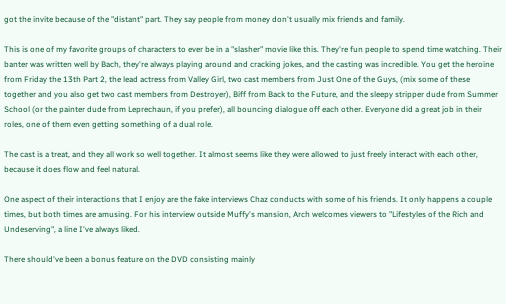got the invite because of the "distant" part. They say people from money don't usually mix friends and family.

This is one of my favorite groups of characters to ever be in a "slasher" movie like this. They're fun people to spend time watching. Their banter was written well by Bach, they're always playing around and cracking jokes, and the casting was incredible. You get the heroine from Friday the 13th Part 2, the lead actress from Valley Girl, two cast members from Just One of the Guys, (mix some of these together and you also get two cast members from Destroyer), Biff from Back to the Future, and the sleepy stripper dude from Summer School (or the painter dude from Leprechaun, if you prefer), all bouncing dialogue off each other. Everyone did a great job in their roles, one of them even getting something of a dual role.

The cast is a treat, and they all work so well together. It almost seems like they were allowed to just freely interact with each other, because it does flow and feel natural.

One aspect of their interactions that I enjoy are the fake interviews Chaz conducts with some of his friends. It only happens a couple times, but both times are amusing. For his interview outside Muffy's mansion, Arch welcomes viewers to "Lifestyles of the Rich and Undeserving", a line I've always liked.

There should've been a bonus feature on the DVD consisting mainly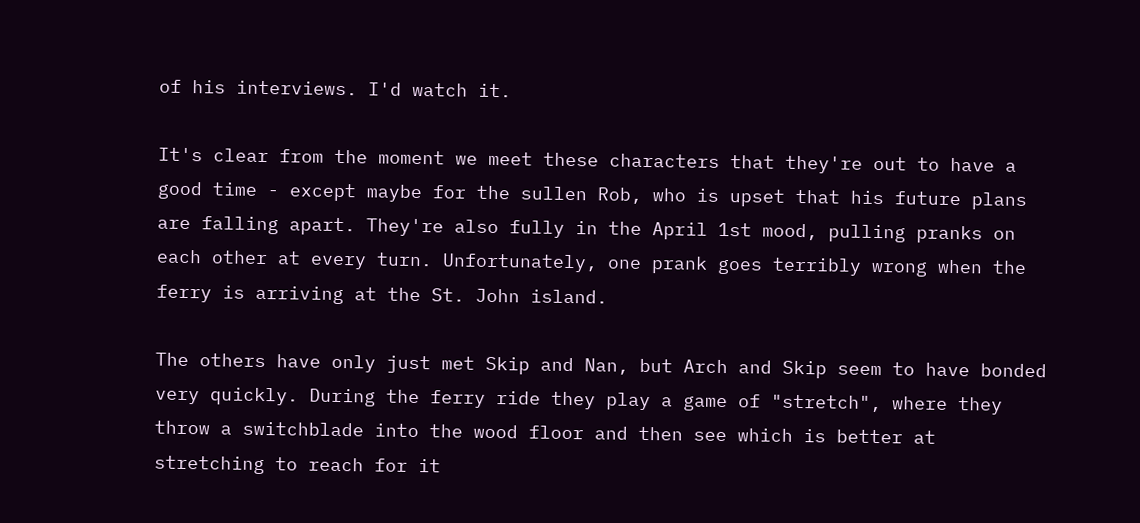of his interviews. I'd watch it.

It's clear from the moment we meet these characters that they're out to have a good time - except maybe for the sullen Rob, who is upset that his future plans are falling apart. They're also fully in the April 1st mood, pulling pranks on each other at every turn. Unfortunately, one prank goes terribly wrong when the ferry is arriving at the St. John island.

The others have only just met Skip and Nan, but Arch and Skip seem to have bonded very quickly. During the ferry ride they play a game of "stretch", where they throw a switchblade into the wood floor and then see which is better at stretching to reach for it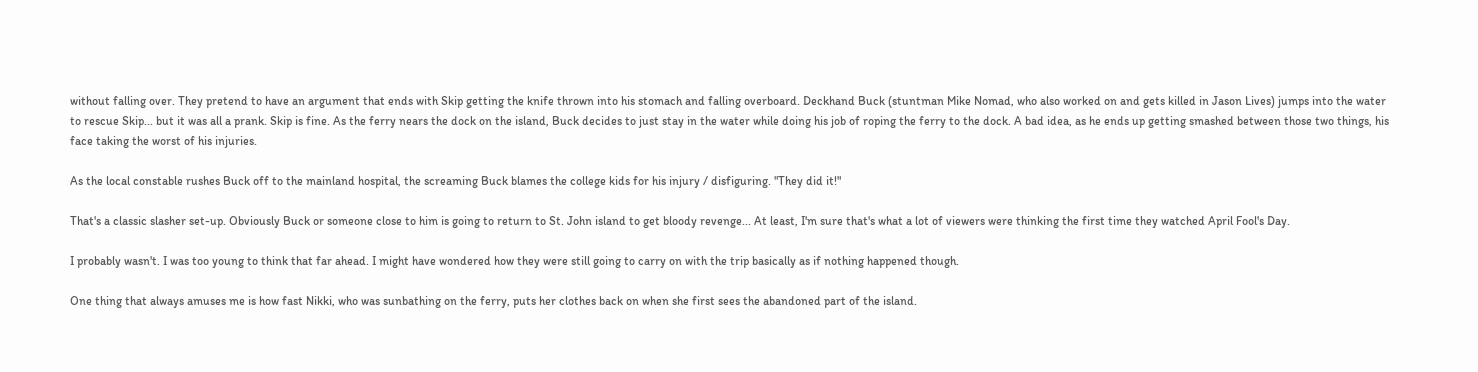without falling over. They pretend to have an argument that ends with Skip getting the knife thrown into his stomach and falling overboard. Deckhand Buck (stuntman Mike Nomad, who also worked on and gets killed in Jason Lives) jumps into the water to rescue Skip... but it was all a prank. Skip is fine. As the ferry nears the dock on the island, Buck decides to just stay in the water while doing his job of roping the ferry to the dock. A bad idea, as he ends up getting smashed between those two things, his face taking the worst of his injuries.

As the local constable rushes Buck off to the mainland hospital, the screaming Buck blames the college kids for his injury / disfiguring. "They did it!"

That's a classic slasher set-up. Obviously Buck or someone close to him is going to return to St. John island to get bloody revenge... At least, I'm sure that's what a lot of viewers were thinking the first time they watched April Fool's Day.

I probably wasn't. I was too young to think that far ahead. I might have wondered how they were still going to carry on with the trip basically as if nothing happened though.

One thing that always amuses me is how fast Nikki, who was sunbathing on the ferry, puts her clothes back on when she first sees the abandoned part of the island.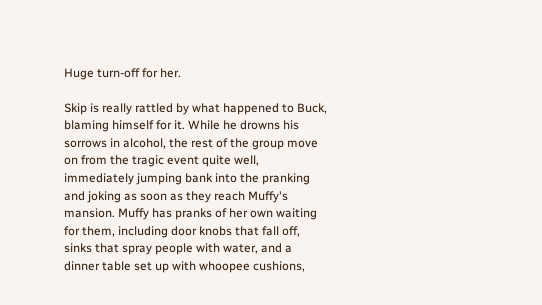Huge turn-off for her.

Skip is really rattled by what happened to Buck, blaming himself for it. While he drowns his sorrows in alcohol, the rest of the group move on from the tragic event quite well, immediately jumping bank into the pranking and joking as soon as they reach Muffy's mansion. Muffy has pranks of her own waiting for them, including door knobs that fall off, sinks that spray people with water, and a dinner table set up with whoopee cushions,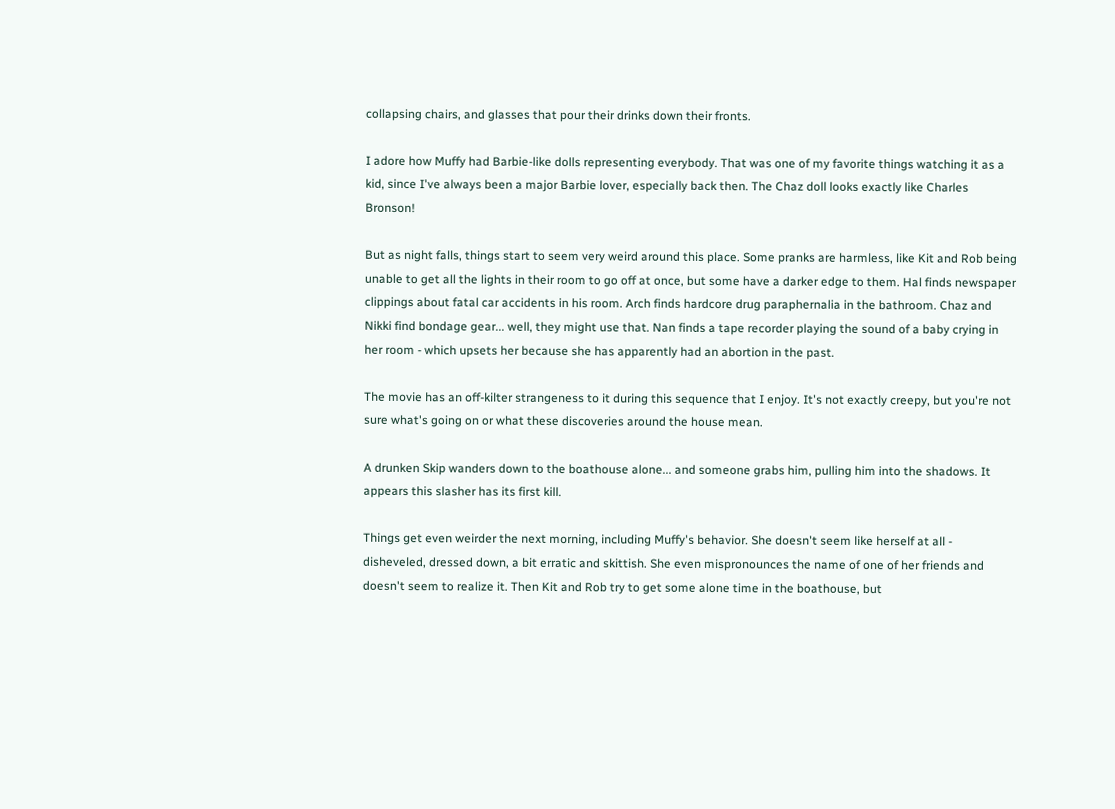collapsing chairs, and glasses that pour their drinks down their fronts.

I adore how Muffy had Barbie-like dolls representing everybody. That was one of my favorite things watching it as a kid, since I've always been a major Barbie lover, especially back then. The Chaz doll looks exactly like Charles Bronson!

But as night falls, things start to seem very weird around this place. Some pranks are harmless, like Kit and Rob being unable to get all the lights in their room to go off at once, but some have a darker edge to them. Hal finds newspaper clippings about fatal car accidents in his room. Arch finds hardcore drug paraphernalia in the bathroom. Chaz and Nikki find bondage gear... well, they might use that. Nan finds a tape recorder playing the sound of a baby crying in her room - which upsets her because she has apparently had an abortion in the past.

The movie has an off-kilter strangeness to it during this sequence that I enjoy. It's not exactly creepy, but you're not sure what's going on or what these discoveries around the house mean.

A drunken Skip wanders down to the boathouse alone... and someone grabs him, pulling him into the shadows. It appears this slasher has its first kill.

Things get even weirder the next morning, including Muffy's behavior. She doesn't seem like herself at all - disheveled, dressed down, a bit erratic and skittish. She even mispronounces the name of one of her friends and doesn't seem to realize it. Then Kit and Rob try to get some alone time in the boathouse, but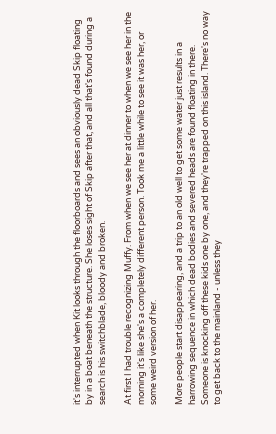it's interrupted when Kit looks through the floorboards and sees an obviously dead Skip floating by in a boat beneath the structure. She loses sight of Skip after that, and all that's found during a search is his switchblade, bloody and broken.

At first I had trouble recognizing Muffy. From when we see her at dinner to when we see her in the morning it's like she's a completely different person. Took me a little while to see it was her, or some weird version of her.

More people start disappearing, and a trip to an old well to get some water just results in a harrowing sequence in which dead bodies and severed heads are found floating in there. Someone is knocking off these kids one by one, and they're trapped on this island. There's no way to get back to the mainland - unless they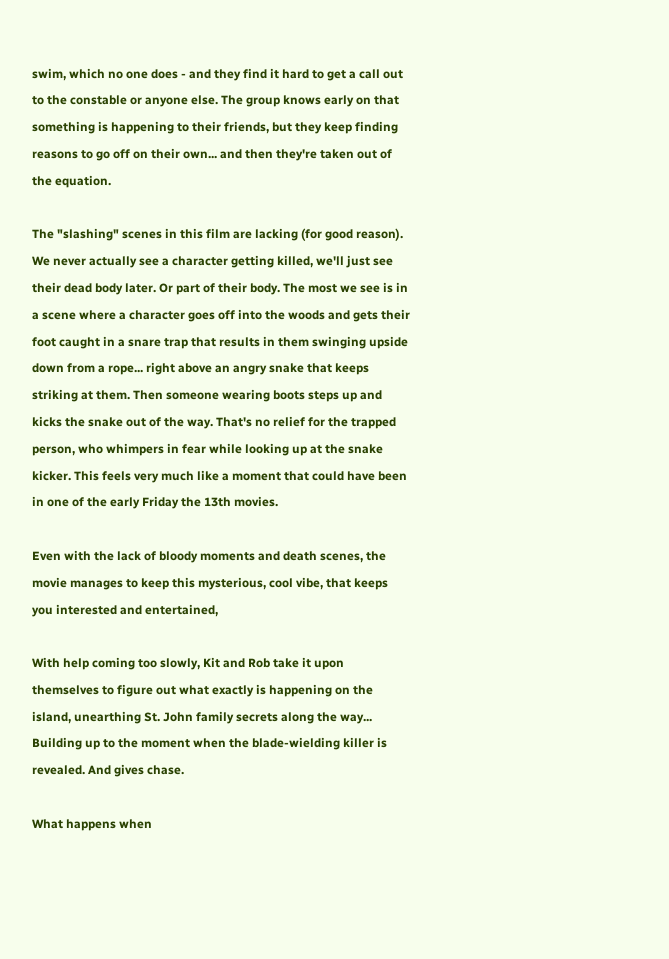swim, which no one does - and they find it hard to get a call out to the constable or anyone else. The group knows early on that something is happening to their friends, but they keep finding reasons to go off on their own... and then they're taken out of the equation.

The "slashing" scenes in this film are lacking (for good reason). We never actually see a character getting killed, we'll just see their dead body later. Or part of their body. The most we see is in a scene where a character goes off into the woods and gets their foot caught in a snare trap that results in them swinging upside down from a rope... right above an angry snake that keeps striking at them. Then someone wearing boots steps up and kicks the snake out of the way. That's no relief for the trapped person, who whimpers in fear while looking up at the snake kicker. This feels very much like a moment that could have been in one of the early Friday the 13th movies.

Even with the lack of bloody moments and death scenes, the movie manages to keep this mysterious, cool vibe, that keeps you interested and entertained,

With help coming too slowly, Kit and Rob take it upon themselves to figure out what exactly is happening on the island, unearthing St. John family secrets along the way... Building up to the moment when the blade-wielding killer is revealed. And gives chase.

What happens when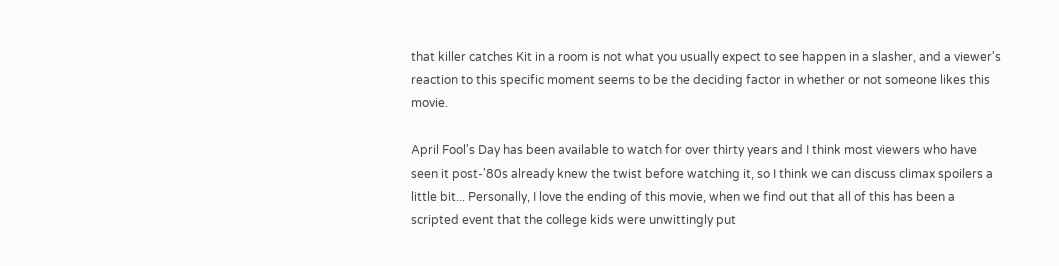that killer catches Kit in a room is not what you usually expect to see happen in a slasher, and a viewer's reaction to this specific moment seems to be the deciding factor in whether or not someone likes this movie.

April Fool's Day has been available to watch for over thirty years and I think most viewers who have seen it post-'80s already knew the twist before watching it, so I think we can discuss climax spoilers a little bit... Personally, I love the ending of this movie, when we find out that all of this has been a scripted event that the college kids were unwittingly put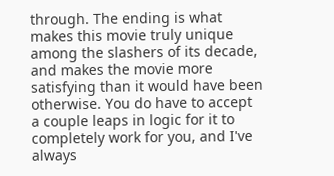through. The ending is what makes this movie truly unique among the slashers of its decade, and makes the movie more satisfying than it would have been otherwise. You do have to accept a couple leaps in logic for it to completely work for you, and I've always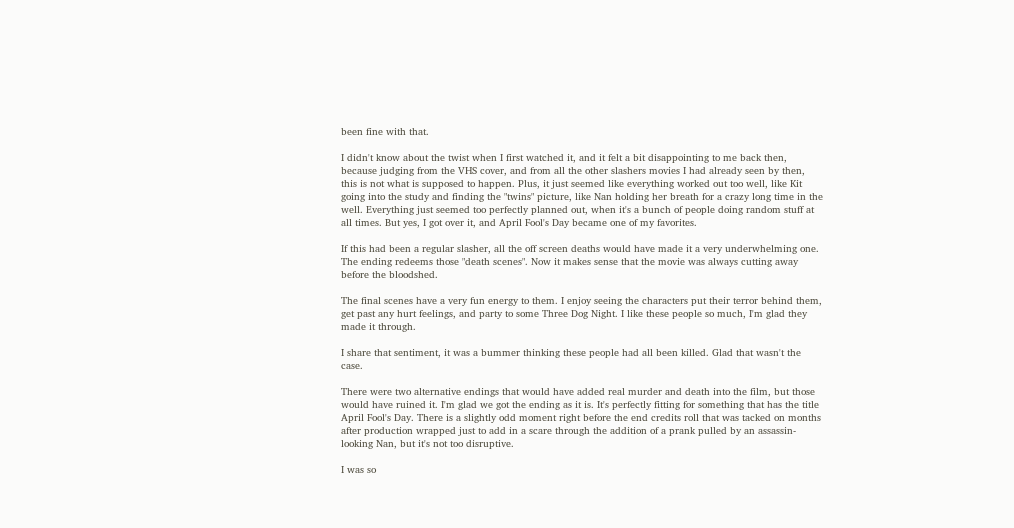been fine with that.

I didn't know about the twist when I first watched it, and it felt a bit disappointing to me back then, because judging from the VHS cover, and from all the other slashers movies I had already seen by then, this is not what is supposed to happen. Plus, it just seemed like everything worked out too well, like Kit going into the study and finding the "twins" picture, like Nan holding her breath for a crazy long time in the well. Everything just seemed too perfectly planned out, when it's a bunch of people doing random stuff at all times. But yes, I got over it, and April Fool's Day became one of my favorites.

If this had been a regular slasher, all the off screen deaths would have made it a very underwhelming one. The ending redeems those "death scenes". Now it makes sense that the movie was always cutting away before the bloodshed.

The final scenes have a very fun energy to them. I enjoy seeing the characters put their terror behind them, get past any hurt feelings, and party to some Three Dog Night. I like these people so much, I'm glad they made it through.

I share that sentiment, it was a bummer thinking these people had all been killed. Glad that wasn't the case.

There were two alternative endings that would have added real murder and death into the film, but those would have ruined it. I'm glad we got the ending as it is. It's perfectly fitting for something that has the title April Fool's Day. There is a slightly odd moment right before the end credits roll that was tacked on months after production wrapped just to add in a scare through the addition of a prank pulled by an assassin-looking Nan, but it's not too disruptive.

I was so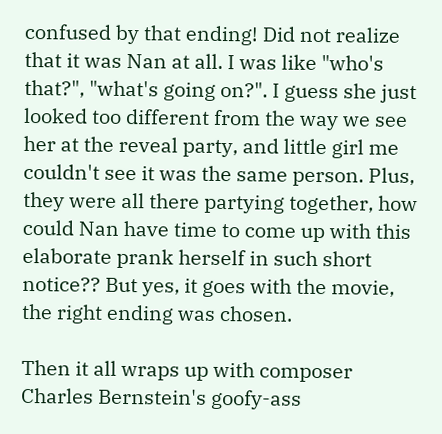confused by that ending! Did not realize that it was Nan at all. I was like "who's that?", "what's going on?". I guess she just looked too different from the way we see her at the reveal party, and little girl me couldn't see it was the same person. Plus, they were all there partying together, how could Nan have time to come up with this elaborate prank herself in such short notice?? But yes, it goes with the movie, the right ending was chosen.

Then it all wraps up with composer Charles Bernstein's goofy-ass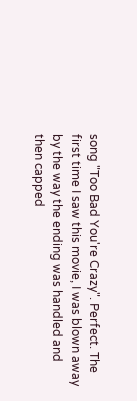song "Too Bad You're Crazy". Perfect. The first time I saw this movie, I was blown away by the way the ending was handled and then capped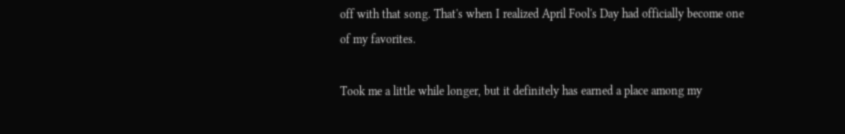off with that song. That's when I realized April Fool's Day had officially become one of my favorites.

Took me a little while longer, but it definitely has earned a place among my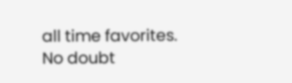all time favorites. No doubt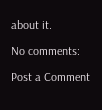about it.

No comments:

Post a Comment